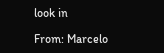look in

From: Marcelo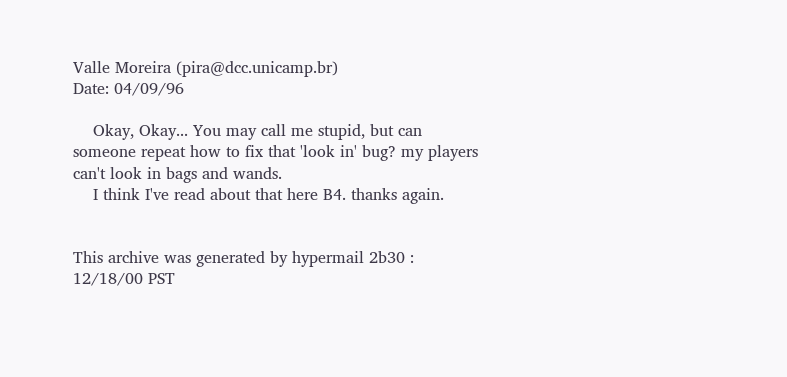Valle Moreira (pira@dcc.unicamp.br)
Date: 04/09/96

    Okay, Okay... You may call me stupid, but can someone repeat how to fix that 'look in' bug? my players can't look in bags and wands.
    I think I've read about that here B4. thanks again.


This archive was generated by hypermail 2b30 : 12/18/00 PST